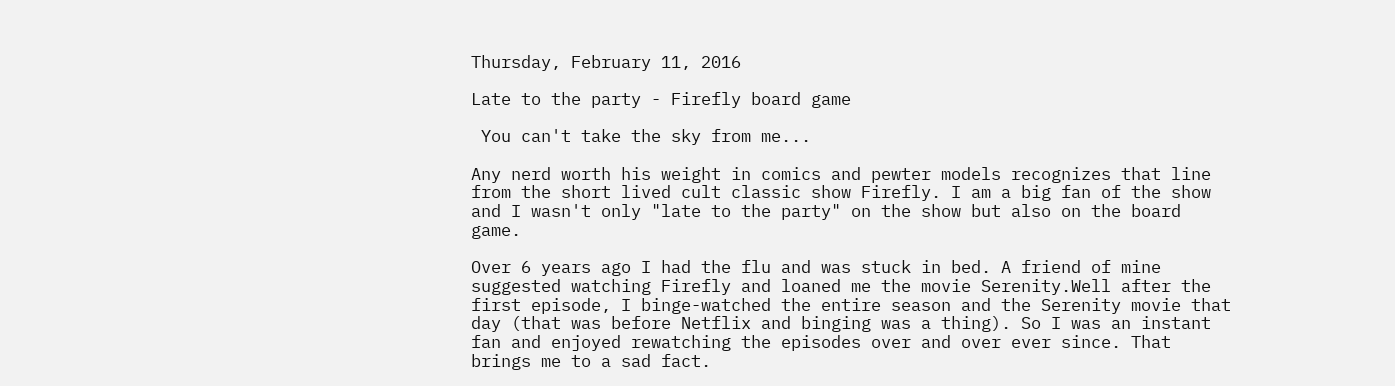Thursday, February 11, 2016

Late to the party - Firefly board game

 You can't take the sky from me...

Any nerd worth his weight in comics and pewter models recognizes that line from the short lived cult classic show Firefly. I am a big fan of the show and I wasn't only "late to the party" on the show but also on the board game.

Over 6 years ago I had the flu and was stuck in bed. A friend of mine suggested watching Firefly and loaned me the movie Serenity.Well after the first episode, I binge-watched the entire season and the Serenity movie that day (that was before Netflix and binging was a thing). So I was an instant fan and enjoyed rewatching the episodes over and over ever since. That brings me to a sad fact.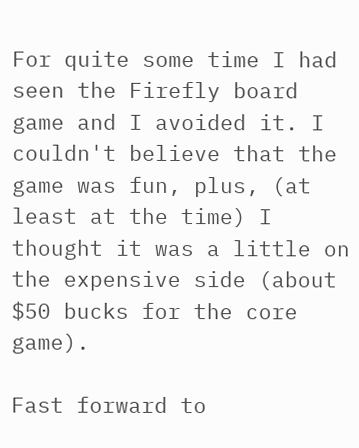For quite some time I had seen the Firefly board game and I avoided it. I couldn't believe that the game was fun, plus, (at least at the time) I thought it was a little on the expensive side (about $50 bucks for the core game).

Fast forward to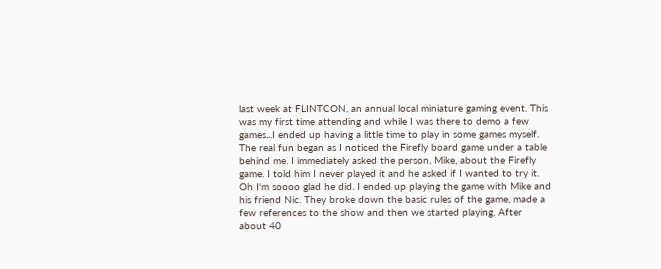last week at FLINTCON, an annual local miniature gaming event. This was my first time attending and while I was there to demo a few games...I ended up having a little time to play in some games myself. The real fun began as I noticed the Firefly board game under a table behind me. I immediately asked the person, Mike, about the Firefly game. I told him I never played it and he asked if I wanted to try it. Oh I'm soooo glad he did. I ended up playing the game with Mike and his friend Nic. They broke down the basic rules of the game, made a few references to the show and then we started playing. After about 40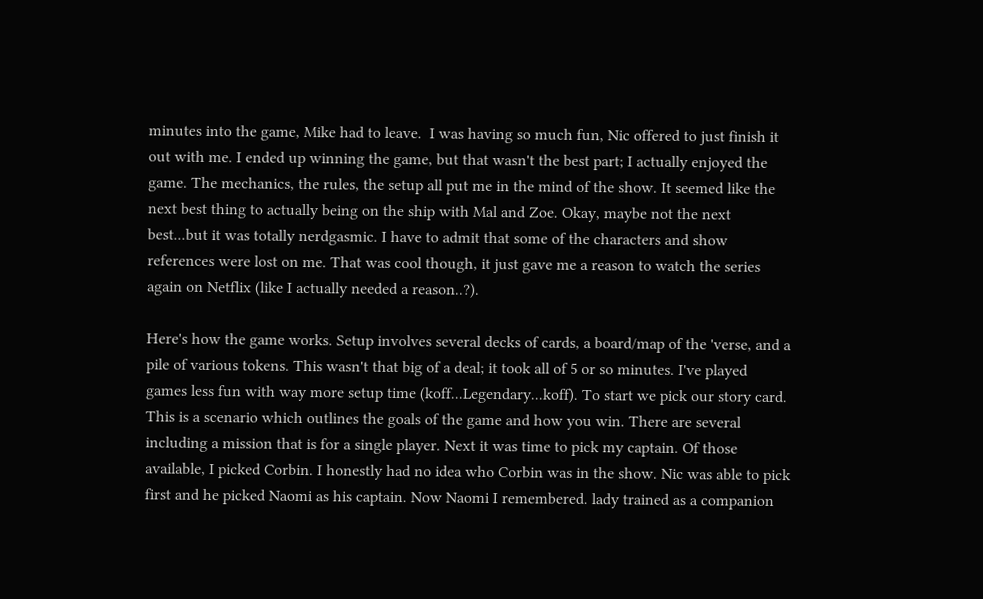minutes into the game, Mike had to leave.  I was having so much fun, Nic offered to just finish it out with me. I ended up winning the game, but that wasn't the best part; I actually enjoyed the game. The mechanics, the rules, the setup all put me in the mind of the show. It seemed like the next best thing to actually being on the ship with Mal and Zoe. Okay, maybe not the next best...but it was totally nerdgasmic. I have to admit that some of the characters and show references were lost on me. That was cool though, it just gave me a reason to watch the series again on Netflix (like I actually needed a reason..?).

Here's how the game works. Setup involves several decks of cards, a board/map of the 'verse, and a pile of various tokens. This wasn't that big of a deal; it took all of 5 or so minutes. I've played games less fun with way more setup time (koff...Legendary...koff). To start we pick our story card. This is a scenario which outlines the goals of the game and how you win. There are several including a mission that is for a single player. Next it was time to pick my captain. Of those available, I picked Corbin. I honestly had no idea who Corbin was in the show. Nic was able to pick first and he picked Naomi as his captain. Now Naomi I remembered. lady trained as a companion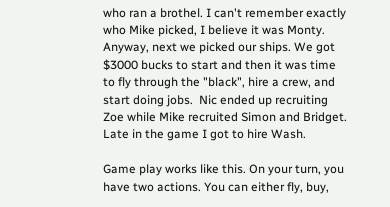who ran a brothel. I can't remember exactly who Mike picked, I believe it was Monty. Anyway, next we picked our ships. We got $3000 bucks to start and then it was time to fly through the "black", hire a crew, and start doing jobs.  Nic ended up recruiting Zoe while Mike recruited Simon and Bridget. Late in the game I got to hire Wash.

Game play works like this. On your turn, you have two actions. You can either fly, buy,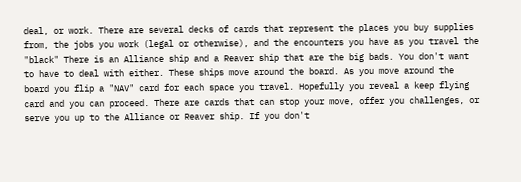deal, or work. There are several decks of cards that represent the places you buy supplies from, the jobs you work (legal or otherwise), and the encounters you have as you travel the "black" There is an Alliance ship and a Reaver ship that are the big bads. You don't want to have to deal with either. These ships move around the board. As you move around the board you flip a "NAV" card for each space you travel. Hopefully you reveal a keep flying card and you can proceed. There are cards that can stop your move, offer you challenges, or serve you up to the Alliance or Reaver ship. If you don't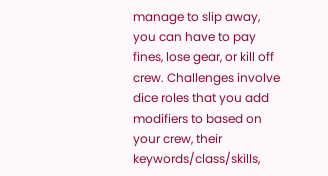manage to slip away, you can have to pay fines, lose gear, or kill off crew. Challenges involve dice roles that you add modifiers to based on your crew, their keywords/class/skills,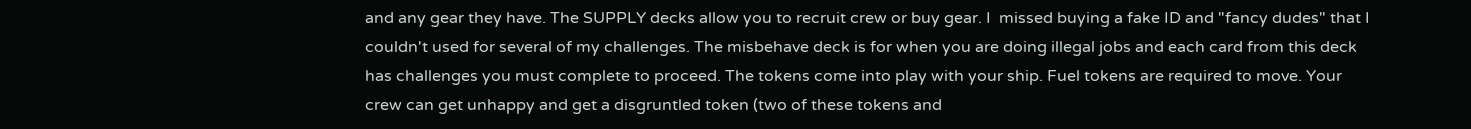and any gear they have. The SUPPLY decks allow you to recruit crew or buy gear. I  missed buying a fake ID and "fancy dudes" that I couldn't used for several of my challenges. The misbehave deck is for when you are doing illegal jobs and each card from this deck has challenges you must complete to proceed. The tokens come into play with your ship. Fuel tokens are required to move. Your crew can get unhappy and get a disgruntled token (two of these tokens and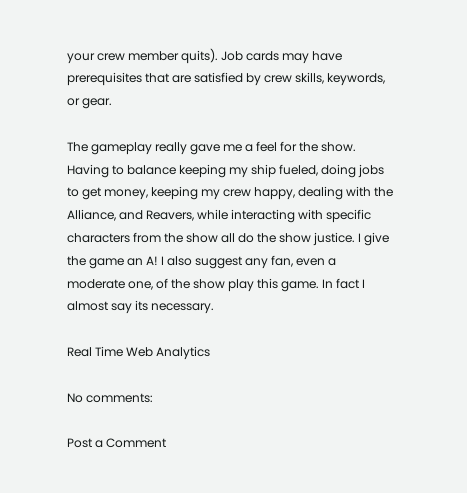your crew member quits). Job cards may have prerequisites that are satisfied by crew skills, keywords, or gear.

The gameplay really gave me a feel for the show. Having to balance keeping my ship fueled, doing jobs to get money, keeping my crew happy, dealing with the Alliance, and Reavers, while interacting with specific characters from the show all do the show justice. I give the game an A! I also suggest any fan, even a moderate one, of the show play this game. In fact I almost say its necessary.

Real Time Web Analytics

No comments:

Post a Comment